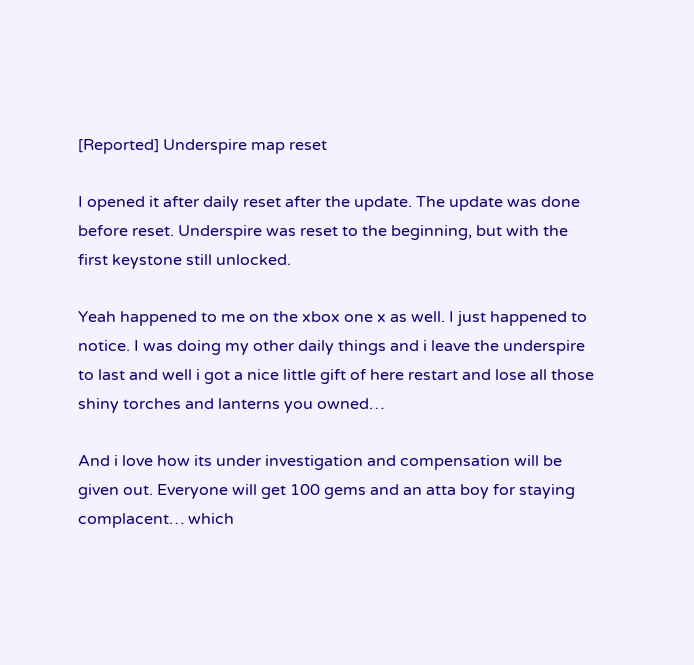[Reported] Underspire map reset

I opened it after daily reset after the update. The update was done before reset. Underspire was reset to the beginning, but with the first keystone still unlocked.

Yeah happened to me on the xbox one x as well. I just happened to notice. I was doing my other daily things and i leave the underspire to last and well i got a nice little gift of here restart and lose all those shiny torches and lanterns you owned…

And i love how its under investigation and compensation will be given out. Everyone will get 100 gems and an atta boy for staying complacent… which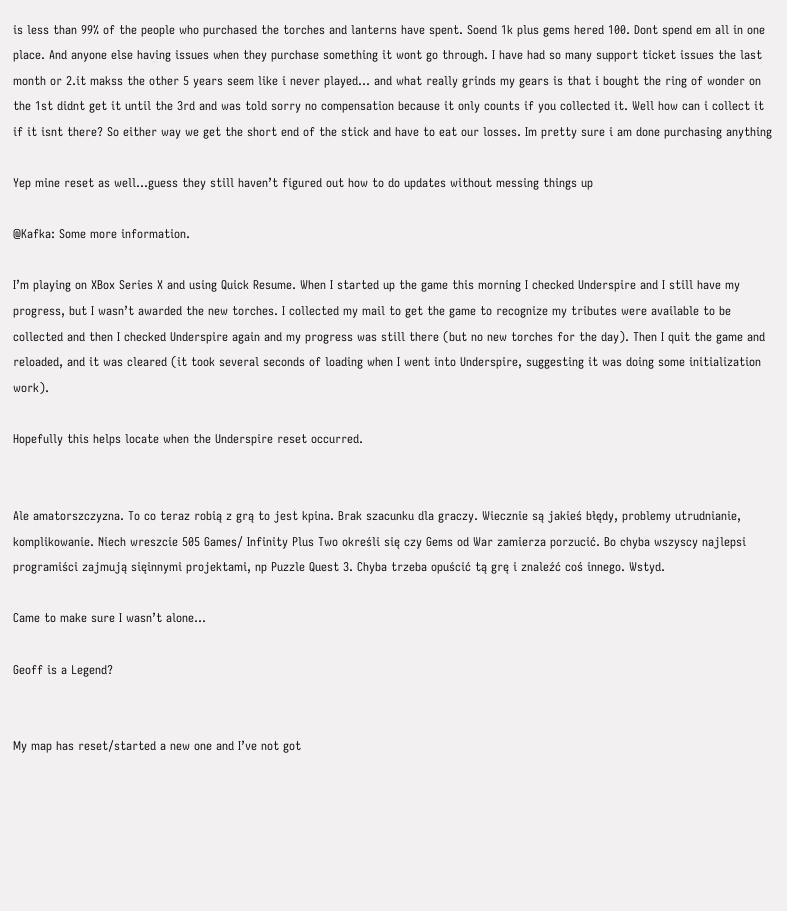is less than 99% of the people who purchased the torches and lanterns have spent. Soend 1k plus gems hered 100. Dont spend em all in one place. And anyone else having issues when they purchase something it wont go through. I have had so many support ticket issues the last month or 2.it makss the other 5 years seem like i never played… and what really grinds my gears is that i bought the ring of wonder on the 1st didnt get it until the 3rd and was told sorry no compensation because it only counts if you collected it. Well how can i collect it if it isnt there? So either way we get the short end of the stick and have to eat our losses. Im pretty sure i am done purchasing anything

Yep mine reset as well…guess they still haven’t figured out how to do updates without messing things up

@Kafka: Some more information.

I’m playing on XBox Series X and using Quick Resume. When I started up the game this morning I checked Underspire and I still have my progress, but I wasn’t awarded the new torches. I collected my mail to get the game to recognize my tributes were available to be collected and then I checked Underspire again and my progress was still there (but no new torches for the day). Then I quit the game and reloaded, and it was cleared (it took several seconds of loading when I went into Underspire, suggesting it was doing some initialization work).

Hopefully this helps locate when the Underspire reset occurred.


Ale amatorszczyzna. To co teraz robią z grą to jest kpina. Brak szacunku dla graczy. Wiecznie są jakieś błędy, problemy utrudnianie, komplikowanie. Niech wreszcie 505 Games/ Infinity Plus Two określi się czy Gems od War zamierza porzucić. Bo chyba wszyscy najlepsi programiści zajmują sięinnymi projektami, np Puzzle Quest 3. Chyba trzeba opuścić tą grę i znaleźć coś innego. Wstyd.

Came to make sure I wasn’t alone…

Geoff is a Legend?


My map has reset/started a new one and I’ve not got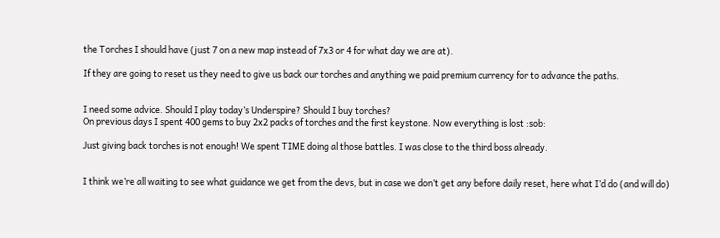the Torches I should have (just 7 on a new map instead of 7x3 or 4 for what day we are at).

If they are going to reset us they need to give us back our torches and anything we paid premium currency for to advance the paths.


I need some advice. Should I play today’s Underspire? Should I buy torches?
On previous days I spent 400 gems to buy 2x2 packs of torches and the first keystone. Now everything is lost :sob:

Just giving back torches is not enough! We spent TIME doing al those battles. I was close to the third boss already.


I think we’re all waiting to see what guidance we get from the devs, but in case we don’t get any before daily reset, here what I’d do (and will do)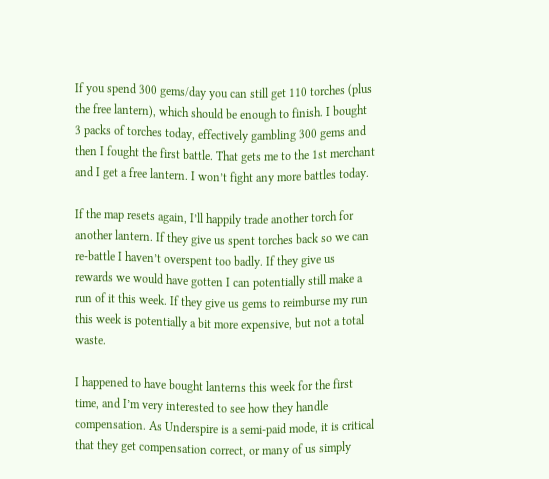If you spend 300 gems/day you can still get 110 torches (plus the free lantern), which should be enough to finish. I bought 3 packs of torches today, effectively gambling 300 gems and then I fought the first battle. That gets me to the 1st merchant and I get a free lantern. I won’t fight any more battles today.

If the map resets again, I’ll happily trade another torch for another lantern. If they give us spent torches back so we can re-battle I haven’t overspent too badly. If they give us rewards we would have gotten I can potentially still make a run of it this week. If they give us gems to reimburse my run this week is potentially a bit more expensive, but not a total waste.

I happened to have bought lanterns this week for the first time, and I’m very interested to see how they handle compensation. As Underspire is a semi-paid mode, it is critical that they get compensation correct, or many of us simply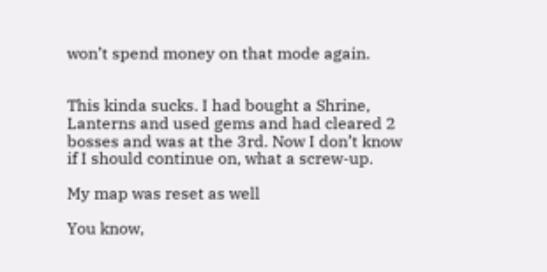won’t spend money on that mode again.


This kinda sucks. I had bought a Shrine, Lanterns and used gems and had cleared 2 bosses and was at the 3rd. Now I don’t know if I should continue on, what a screw-up.

My map was reset as well

You know,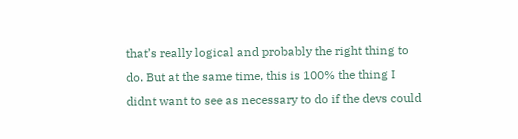that’s really logical and probably the right thing to do. But at the same time, this is 100% the thing I didnt want to see as necessary to do if the devs could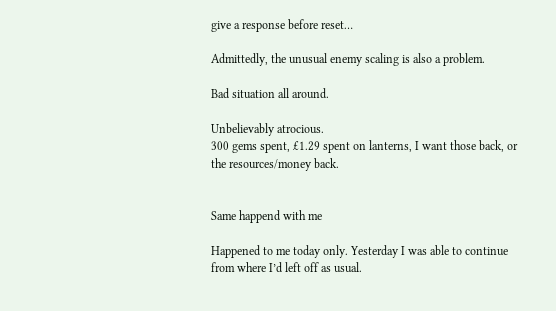give a response before reset…

Admittedly, the unusual enemy scaling is also a problem.

Bad situation all around.

Unbelievably atrocious.
300 gems spent, £1.29 spent on lanterns, I want those back, or the resources/money back.


Same happend with me

Happened to me today only. Yesterday I was able to continue from where I’d left off as usual.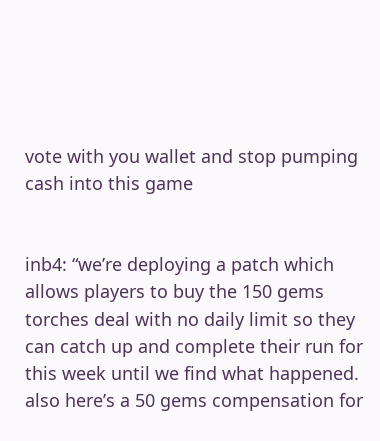vote with you wallet and stop pumping cash into this game


inb4: “we’re deploying a patch which allows players to buy the 150 gems torches deal with no daily limit so they can catch up and complete their run for this week until we find what happened. also here’s a 50 gems compensation for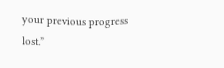your previous progress lost.”